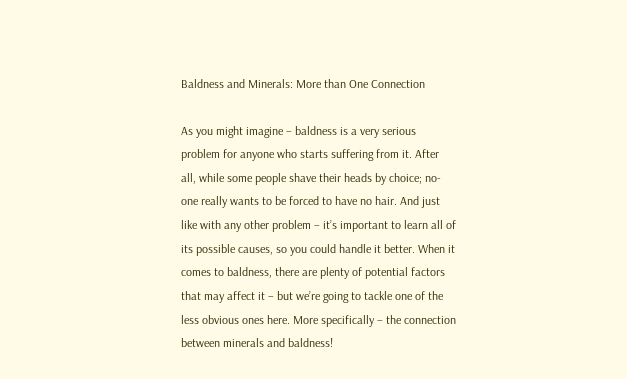Baldness and Minerals: More than One Connection

As you might imagine – baldness is a very serious problem for anyone who starts suffering from it. After all, while some people shave their heads by choice; no-one really wants to be forced to have no hair. And just like with any other problem – it’s important to learn all of its possible causes, so you could handle it better. When it comes to baldness, there are plenty of potential factors that may affect it – but we’re going to tackle one of the less obvious ones here. More specifically – the connection between minerals and baldness!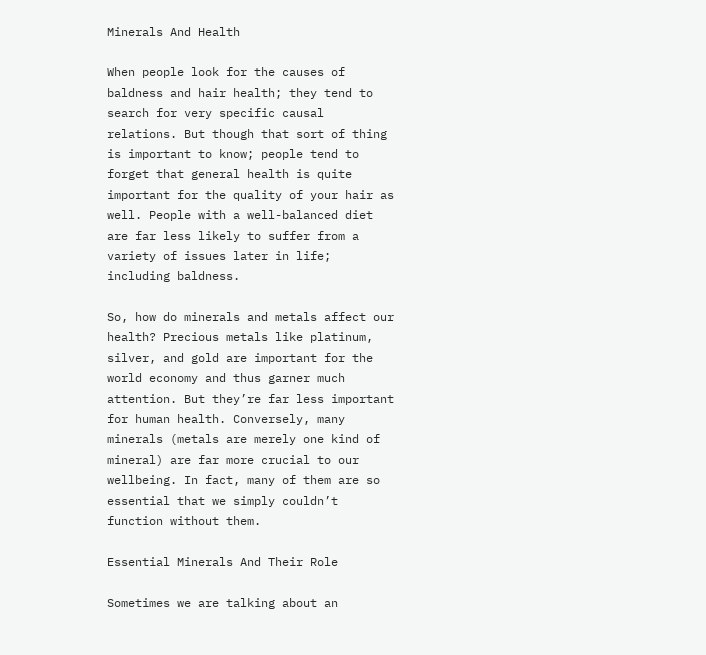Minerals And Health

When people look for the causes of baldness and hair health; they tend to search for very specific causal relations. But though that sort of thing is important to know; people tend to forget that general health is quite important for the quality of your hair as well. People with a well-balanced diet are far less likely to suffer from a variety of issues later in life; including baldness.

So, how do minerals and metals affect our health? Precious metals like platinum, silver, and gold are important for the world economy and thus garner much attention. But they’re far less important for human health. Conversely, many minerals (metals are merely one kind of mineral) are far more crucial to our wellbeing. In fact, many of them are so essential that we simply couldn’t function without them.

Essential Minerals And Their Role

Sometimes we are talking about an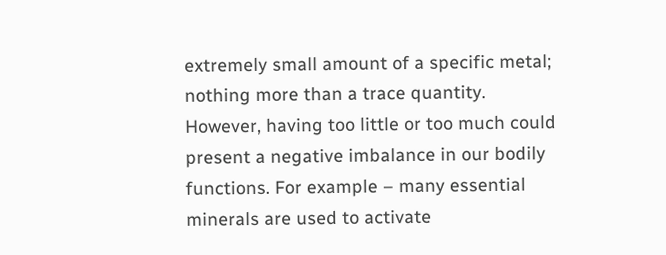extremely small amount of a specific metal; nothing more than a trace quantity. However, having too little or too much could present a negative imbalance in our bodily functions. For example – many essential minerals are used to activate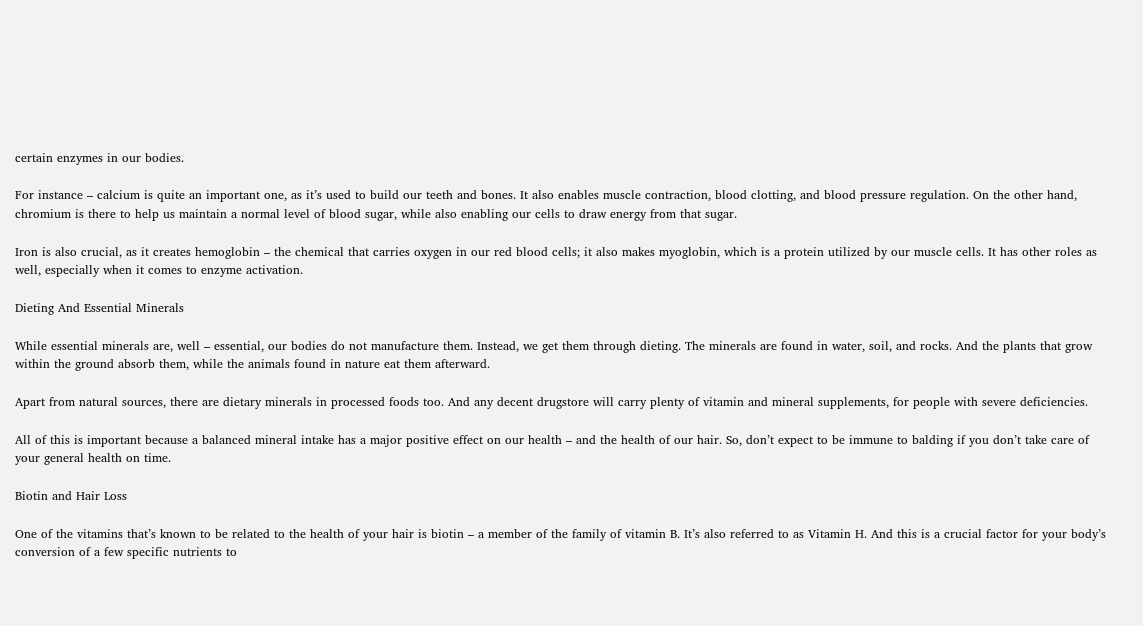certain enzymes in our bodies.

For instance – calcium is quite an important one, as it’s used to build our teeth and bones. It also enables muscle contraction, blood clotting, and blood pressure regulation. On the other hand, chromium is there to help us maintain a normal level of blood sugar, while also enabling our cells to draw energy from that sugar.

Iron is also crucial, as it creates hemoglobin – the chemical that carries oxygen in our red blood cells; it also makes myoglobin, which is a protein utilized by our muscle cells. It has other roles as well, especially when it comes to enzyme activation.

Dieting And Essential Minerals

While essential minerals are, well – essential, our bodies do not manufacture them. Instead, we get them through dieting. The minerals are found in water, soil, and rocks. And the plants that grow within the ground absorb them, while the animals found in nature eat them afterward.

Apart from natural sources, there are dietary minerals in processed foods too. And any decent drugstore will carry plenty of vitamin and mineral supplements, for people with severe deficiencies.

All of this is important because a balanced mineral intake has a major positive effect on our health – and the health of our hair. So, don’t expect to be immune to balding if you don’t take care of your general health on time.

Biotin and Hair Loss

One of the vitamins that’s known to be related to the health of your hair is biotin – a member of the family of vitamin B. It’s also referred to as Vitamin H. And this is a crucial factor for your body’s conversion of a few specific nutrients to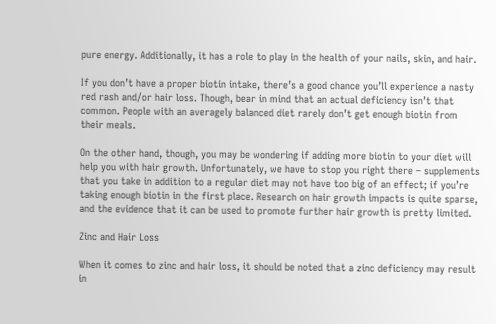pure energy. Additionally, it has a role to play in the health of your nails, skin, and hair.

If you don’t have a proper biotin intake, there’s a good chance you’ll experience a nasty red rash and/or hair loss. Though, bear in mind that an actual deficiency isn’t that common. People with an averagely balanced diet rarely don’t get enough biotin from their meals.

On the other hand, though, you may be wondering if adding more biotin to your diet will help you with hair growth. Unfortunately, we have to stop you right there – supplements that you take in addition to a regular diet may not have too big of an effect; if you’re taking enough biotin in the first place. Research on hair growth impacts is quite sparse, and the evidence that it can be used to promote further hair growth is pretty limited.

Zinc and Hair Loss

When it comes to zinc and hair loss, it should be noted that a zinc deficiency may result in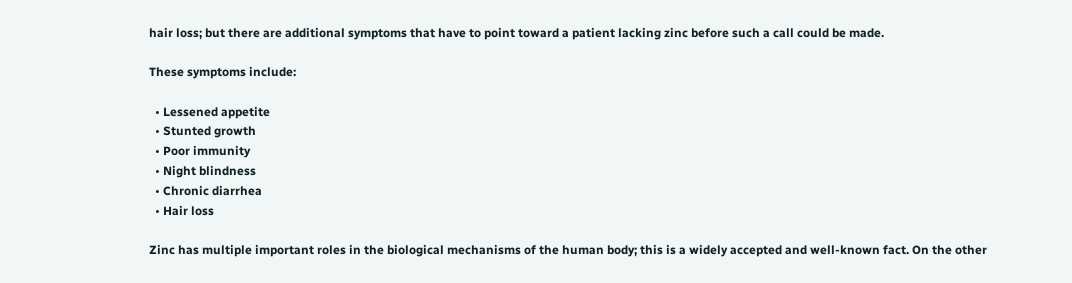hair loss; but there are additional symptoms that have to point toward a patient lacking zinc before such a call could be made.

These symptoms include:

  • Lessened appetite
  • Stunted growth
  • Poor immunity
  • Night blindness
  • Chronic diarrhea
  • Hair loss

Zinc has multiple important roles in the biological mechanisms of the human body; this is a widely accepted and well-known fact. On the other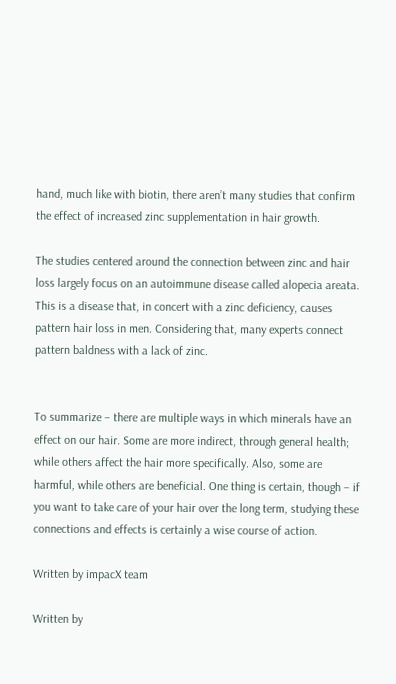hand, much like with biotin, there aren’t many studies that confirm the effect of increased zinc supplementation in hair growth.

The studies centered around the connection between zinc and hair loss largely focus on an autoimmune disease called alopecia areata. This is a disease that, in concert with a zinc deficiency, causes pattern hair loss in men. Considering that, many experts connect pattern baldness with a lack of zinc.


To summarize – there are multiple ways in which minerals have an effect on our hair. Some are more indirect, through general health; while others affect the hair more specifically. Also, some are harmful, while others are beneficial. One thing is certain, though – if you want to take care of your hair over the long term, studying these connections and effects is certainly a wise course of action.

Written by impacX team

Written by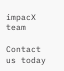impacX team

Contact us today